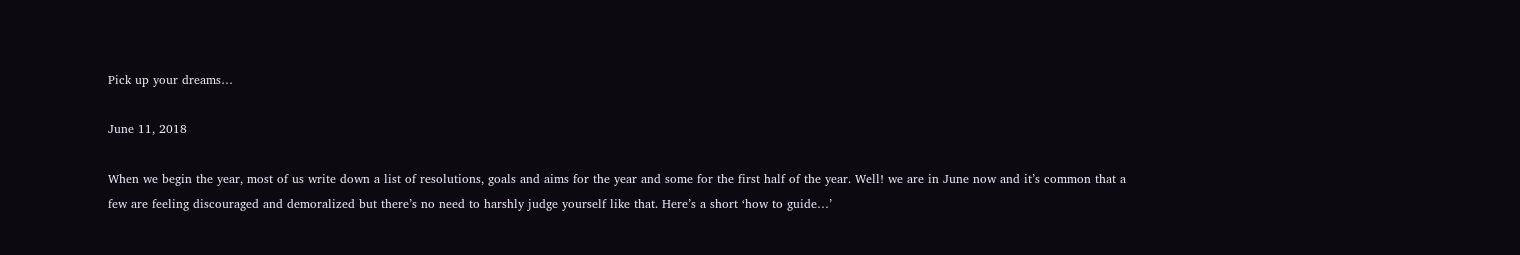Pick up your dreams…

June 11, 2018

When we begin the year, most of us write down a list of resolutions, goals and aims for the year and some for the first half of the year. Well! we are in June now and it’s common that a few are feeling discouraged and demoralized but there’s no need to harshly judge yourself like that. Here’s a short ‘how to guide…’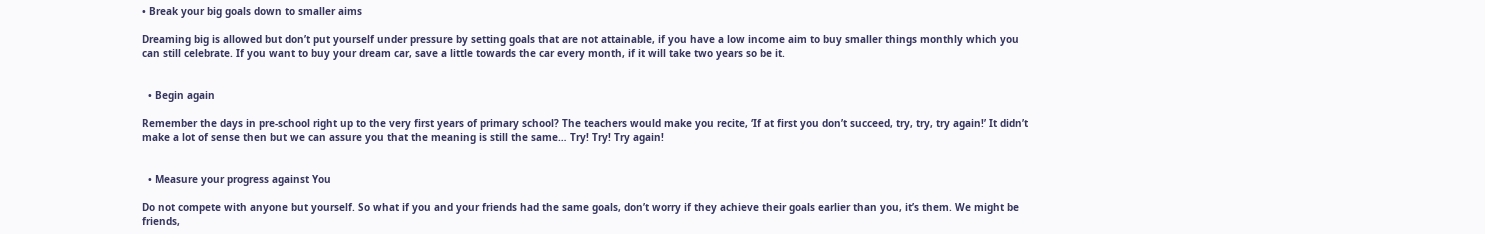• Break your big goals down to smaller aims

Dreaming big is allowed but don’t put yourself under pressure by setting goals that are not attainable, if you have a low income aim to buy smaller things monthly which you can still celebrate. If you want to buy your dream car, save a little towards the car every month, if it will take two years so be it.


  • Begin again

Remember the days in pre-school right up to the very first years of primary school? The teachers would make you recite, ‘If at first you don’t succeed, try, try, try again!’ It didn’t make a lot of sense then but we can assure you that the meaning is still the same… Try! Try! Try again!


  • Measure your progress against You

Do not compete with anyone but yourself. So what if you and your friends had the same goals, don’t worry if they achieve their goals earlier than you, it’s them. We might be friends,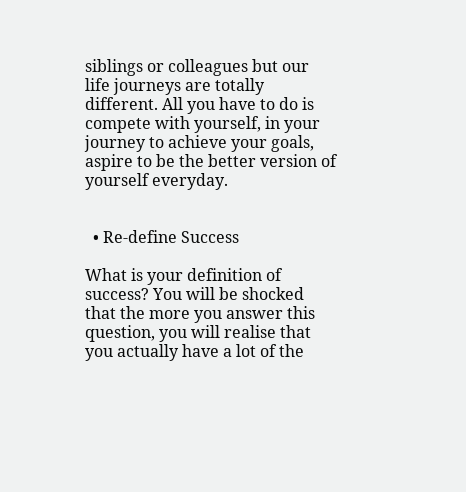siblings or colleagues but our life journeys are totally different. All you have to do is compete with yourself, in your journey to achieve your goals, aspire to be the better version of yourself everyday.


  • Re-define Success

What is your definition of success? You will be shocked that the more you answer this question, you will realise that you actually have a lot of the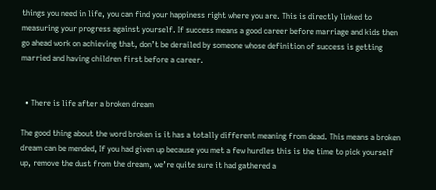things you need in life, you can find your happiness right where you are. This is directly linked to measuring your progress against yourself. If success means a good career before marriage and kids then go ahead work on achieving that, don’t be derailed by someone whose definition of success is getting married and having children first before a career.


  • There is life after a broken dream

The good thing about the word broken is it has a totally different meaning from dead. This means a broken dream can be mended, If you had given up because you met a few hurdles this is the time to pick yourself up, remove the dust from the dream, we’re quite sure it had gathered a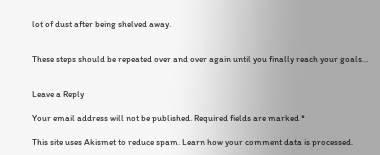lot of dust after being shelved away.


These steps should be repeated over and over again until you finally reach your goals…


Leave a Reply

Your email address will not be published. Required fields are marked *

This site uses Akismet to reduce spam. Learn how your comment data is processed.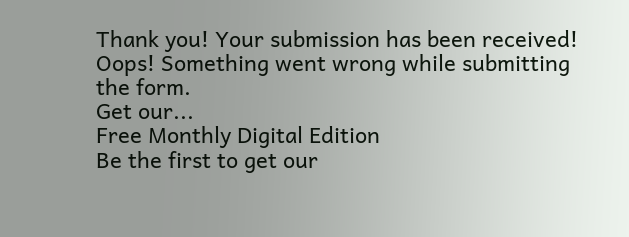Thank you! Your submission has been received!
Oops! Something went wrong while submitting the form.
Get our...
Free Monthly Digital Edition
Be the first to get our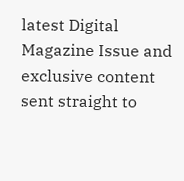latest Digital Magazine Issue and exclusive content sent straight to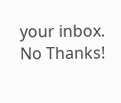your inbox.
No Thanks!